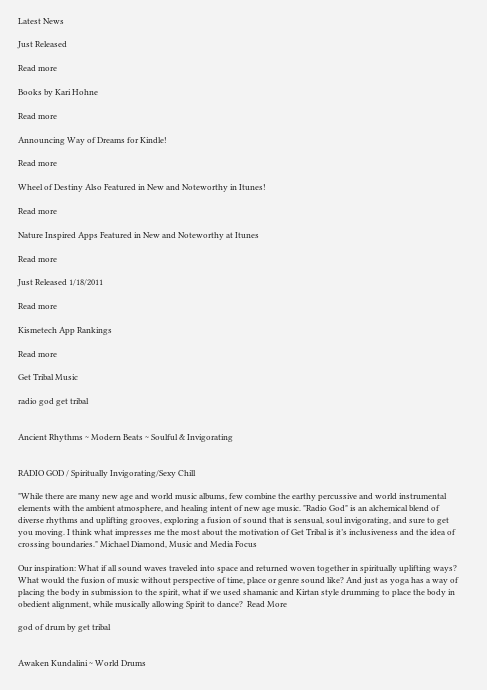Latest News

Just Released

Read more

Books by Kari Hohne

Read more

Announcing Way of Dreams for Kindle!

Read more

Wheel of Destiny Also Featured in New and Noteworthy in Itunes!

Read more

Nature Inspired Apps Featured in New and Noteworthy at Itunes

Read more

Just Released 1/18/2011

Read more

Kismetech App Rankings

Read more

Get Tribal Music

radio god get tribal


Ancient Rhythms ~ Modern Beats ~ Soulful & Invigorating


RADIO GOD / Spiritually Invigorating/Sexy Chill

"While there are many new age and world music albums, few combine the earthy percussive and world instrumental elements with the ambient atmosphere, and healing intent of new age music. "Radio God" is an alchemical blend of diverse rhythms and uplifting grooves, exploring a fusion of sound that is sensual, soul invigorating, and sure to get you moving. I think what impresses me the most about the motivation of Get Tribal is it’s inclusiveness and the idea of crossing boundaries." Michael Diamond, Music and Media Focus

Our inspiration: What if all sound waves traveled into space and returned woven together in spiritually uplifting ways? What would the fusion of music without perspective of time, place or genre sound like? And just as yoga has a way of placing the body in submission to the spirit, what if we used shamanic and Kirtan style drumming to place the body in obedient alignment, while musically allowing Spirit to dance?  Read More

god of drum by get tribal


Awaken Kundalini ~ World Drums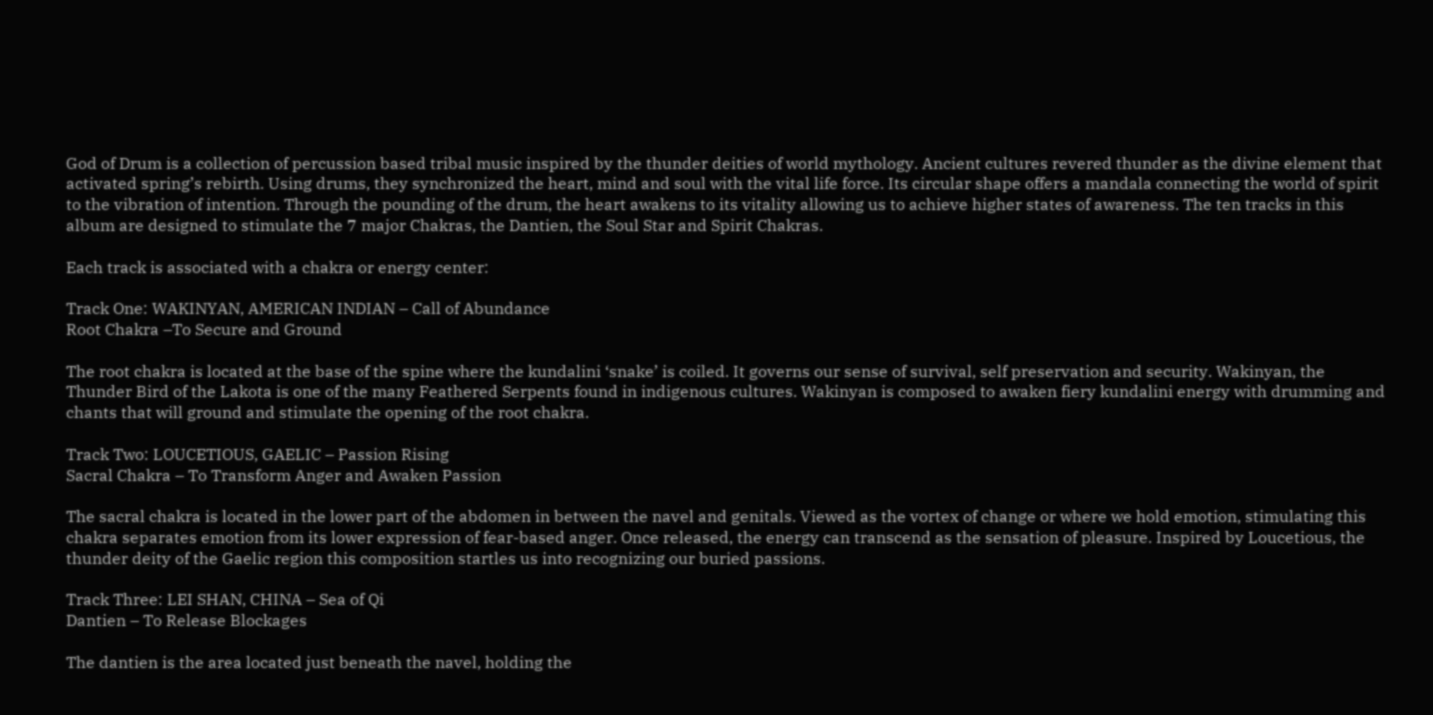God of Drum is a collection of percussion based tribal music inspired by the thunder deities of world mythology. Ancient cultures revered thunder as the divine element that activated spring’s rebirth. Using drums, they synchronized the heart, mind and soul with the vital life force. Its circular shape offers a mandala connecting the world of spirit to the vibration of intention. Through the pounding of the drum, the heart awakens to its vitality allowing us to achieve higher states of awareness. The ten tracks in this album are designed to stimulate the 7 major Chakras, the Dantien, the Soul Star and Spirit Chakras.

Each track is associated with a chakra or energy center:

Track One: WAKINYAN, AMERICAN INDIAN – Call of Abundance
Root Chakra –To Secure and Ground

The root chakra is located at the base of the spine where the kundalini ‘snake’ is coiled. It governs our sense of survival, self preservation and security. Wakinyan, the Thunder Bird of the Lakota is one of the many Feathered Serpents found in indigenous cultures. Wakinyan is composed to awaken fiery kundalini energy with drumming and chants that will ground and stimulate the opening of the root chakra.

Track Two: LOUCETIOUS, GAELIC – Passion Rising
Sacral Chakra – To Transform Anger and Awaken Passion

The sacral chakra is located in the lower part of the abdomen in between the navel and genitals. Viewed as the vortex of change or where we hold emotion, stimulating this chakra separates emotion from its lower expression of fear-based anger. Once released, the energy can transcend as the sensation of pleasure. Inspired by Loucetious, the thunder deity of the Gaelic region this composition startles us into recognizing our buried passions.

Track Three: LEI SHAN, CHINA – Sea of Qi
Dantien – To Release Blockages

The dantien is the area located just beneath the navel, holding the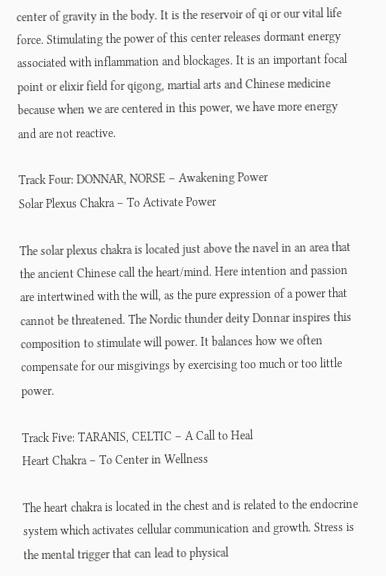center of gravity in the body. It is the reservoir of qi or our vital life force. Stimulating the power of this center releases dormant energy associated with inflammation and blockages. It is an important focal point or elixir field for qigong, martial arts and Chinese medicine because when we are centered in this power, we have more energy and are not reactive.

Track Four: DONNAR, NORSE – Awakening Power
Solar Plexus Chakra – To Activate Power

The solar plexus chakra is located just above the navel in an area that the ancient Chinese call the heart/mind. Here intention and passion are intertwined with the will, as the pure expression of a power that cannot be threatened. The Nordic thunder deity Donnar inspires this composition to stimulate will power. It balances how we often compensate for our misgivings by exercising too much or too little power.

Track Five: TARANIS, CELTIC – A Call to Heal
Heart Chakra – To Center in Wellness

The heart chakra is located in the chest and is related to the endocrine system which activates cellular communication and growth. Stress is the mental trigger that can lead to physical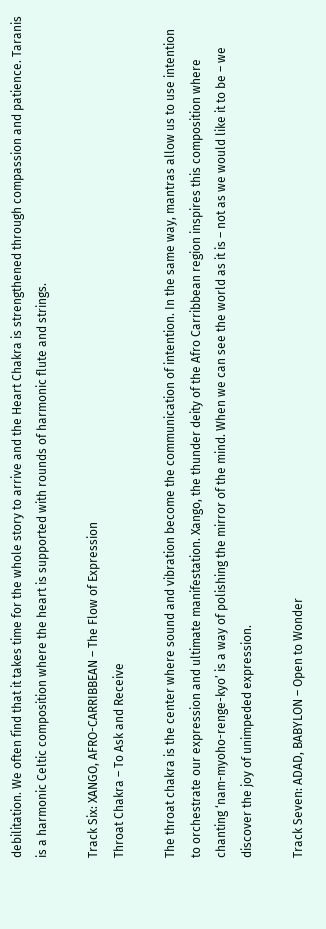debilitation. We often find that it takes time for the whole story to arrive and the Heart Chakra is strengthened through compassion and patience. Taranis is a harmonic Celtic composition where the heart is supported with rounds of harmonic flute and strings.

Track Six: XANGO, AFRO-CARRIBBEAN – The Flow of Expression
Throat Chakra – To Ask and Receive

The throat chakra is the center where sound and vibration become the communication of intention. In the same way, mantras allow us to use intention to orchestrate our expression and ultimate manifestation. Xango, the thunder deity of the Afro Carribbean region inspires this composition where chanting ‘nam-myoho-renge-kyo’ is a way of polishing the mirror of the mind. When we can see the world as it is – not as we would like it to be – we discover the joy of unimpeded expression.

Track Seven: ADAD, BABYLON – Open to Wonder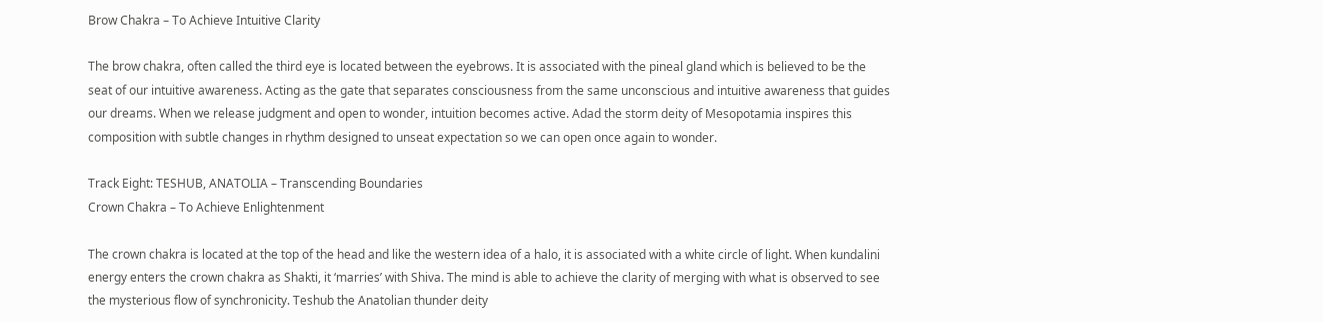Brow Chakra – To Achieve Intuitive Clarity

The brow chakra, often called the third eye is located between the eyebrows. It is associated with the pineal gland which is believed to be the seat of our intuitive awareness. Acting as the gate that separates consciousness from the same unconscious and intuitive awareness that guides our dreams. When we release judgment and open to wonder, intuition becomes active. Adad the storm deity of Mesopotamia inspires this composition with subtle changes in rhythm designed to unseat expectation so we can open once again to wonder.

Track Eight: TESHUB, ANATOLIA – Transcending Boundaries
Crown Chakra – To Achieve Enlightenment

The crown chakra is located at the top of the head and like the western idea of a halo, it is associated with a white circle of light. When kundalini energy enters the crown chakra as Shakti, it ‘marries’ with Shiva. The mind is able to achieve the clarity of merging with what is observed to see the mysterious flow of synchronicity. Teshub the Anatolian thunder deity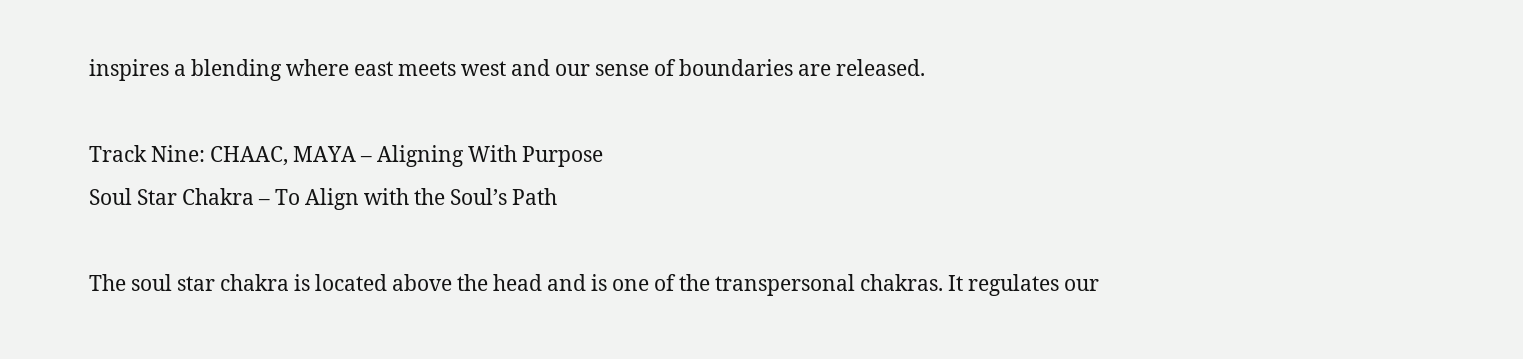inspires a blending where east meets west and our sense of boundaries are released.

Track Nine: CHAAC, MAYA – Aligning With Purpose
Soul Star Chakra – To Align with the Soul’s Path

The soul star chakra is located above the head and is one of the transpersonal chakras. It regulates our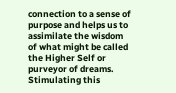connection to a sense of purpose and helps us to assimilate the wisdom of what might be called the Higher Self or purveyor of dreams. Stimulating this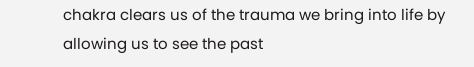chakra clears us of the trauma we bring into life by allowing us to see the past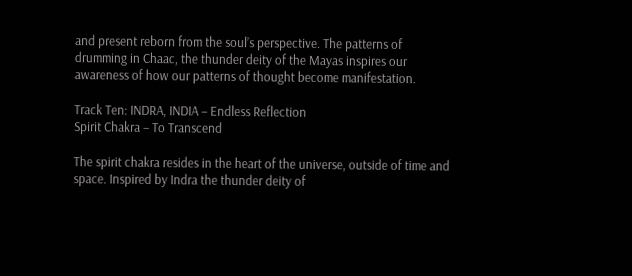and present reborn from the soul’s perspective. The patterns of drumming in Chaac, the thunder deity of the Mayas inspires our awareness of how our patterns of thought become manifestation.

Track Ten: INDRA, INDIA – Endless Reflection
Spirit Chakra – To Transcend

The spirit chakra resides in the heart of the universe, outside of time and space. Inspired by Indra the thunder deity of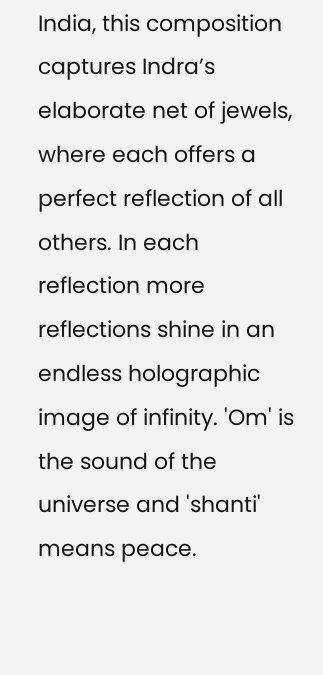India, this composition captures Indra’s elaborate net of jewels, where each offers a perfect reflection of all others. In each reflection more reflections shine in an endless holographic image of infinity. 'Om' is the sound of the universe and 'shanti' means peace.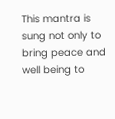This mantra is sung not only to bring peace and well being to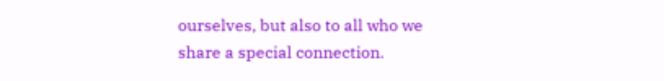ourselves, but also to all who we share a special connection.